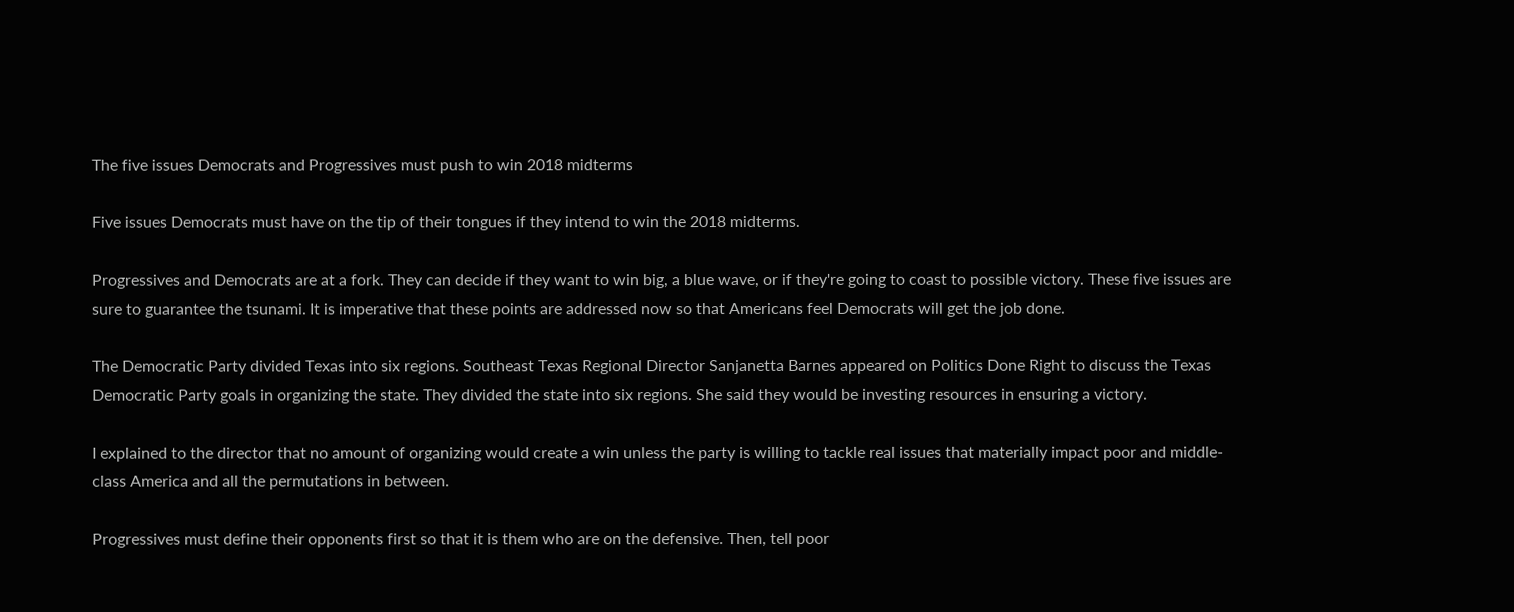The five issues Democrats and Progressives must push to win 2018 midterms

Five issues Democrats must have on the tip of their tongues if they intend to win the 2018 midterms.

Progressives and Democrats are at a fork. They can decide if they want to win big, a blue wave, or if they're going to coast to possible victory. These five issues are sure to guarantee the tsunami. It is imperative that these points are addressed now so that Americans feel Democrats will get the job done.

The Democratic Party divided Texas into six regions. Southeast Texas Regional Director Sanjanetta Barnes appeared on Politics Done Right to discuss the Texas Democratic Party goals in organizing the state. They divided the state into six regions. She said they would be investing resources in ensuring a victory.

I explained to the director that no amount of organizing would create a win unless the party is willing to tackle real issues that materially impact poor and middle-class America and all the permutations in between.

Progressives must define their opponents first so that it is them who are on the defensive. Then, tell poor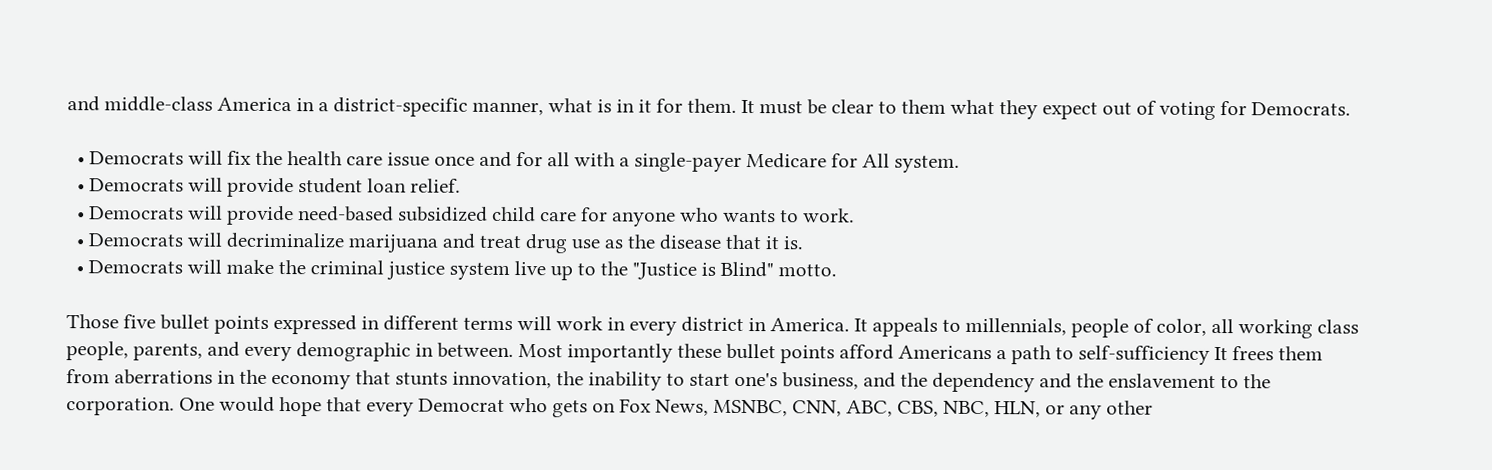and middle-class America in a district-specific manner, what is in it for them. It must be clear to them what they expect out of voting for Democrats.

  • Democrats will fix the health care issue once and for all with a single-payer Medicare for All system.
  • Democrats will provide student loan relief.
  • Democrats will provide need-based subsidized child care for anyone who wants to work.
  • Democrats will decriminalize marijuana and treat drug use as the disease that it is.
  • Democrats will make the criminal justice system live up to the "Justice is Blind" motto.

Those five bullet points expressed in different terms will work in every district in America. It appeals to millennials, people of color, all working class people, parents, and every demographic in between. Most importantly these bullet points afford Americans a path to self-sufficiency It frees them from aberrations in the economy that stunts innovation, the inability to start one's business, and the dependency and the enslavement to the corporation. One would hope that every Democrat who gets on Fox News, MSNBC, CNN, ABC, CBS, NBC, HLN, or any other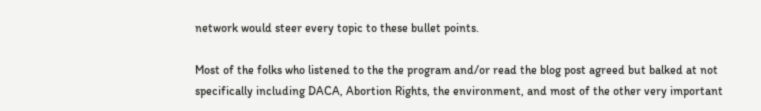network would steer every topic to these bullet points.

Most of the folks who listened to the the program and/or read the blog post agreed but balked at not specifically including DACA, Abortion Rights, the environment, and most of the other very important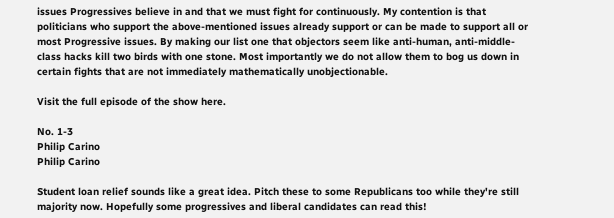issues Progressives believe in and that we must fight for continuously. My contention is that politicians who support the above-mentioned issues already support or can be made to support all or most Progressive issues. By making our list one that objectors seem like anti-human, anti-middle-class hacks kill two birds with one stone. Most importantly we do not allow them to bog us down in certain fights that are not immediately mathematically unobjectionable.

Visit the full episode of the show here.

No. 1-3
Philip Carino
Philip Carino

Student loan relief sounds like a great idea. Pitch these to some Republicans too while they're still majority now. Hopefully some progressives and liberal candidates can read this!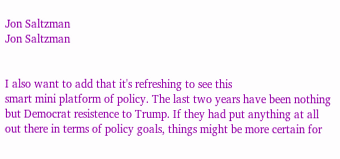Jon Saltzman
Jon Saltzman


I also want to add that it's refreshing to see this
smart mini platform of policy. The last two years have been nothing but Democrat resistence to Trump. If they had put anything at all out there in terms of policy goals, things might be more certain for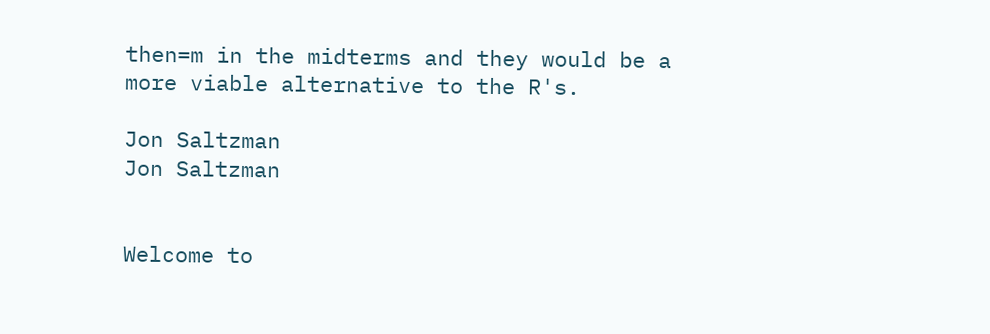then=m in the midterms and they would be a more viable alternative to the R's.

Jon Saltzman
Jon Saltzman


Welcome to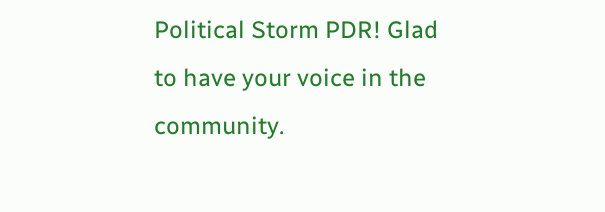Political Storm PDR! Glad to have your voice in the community.